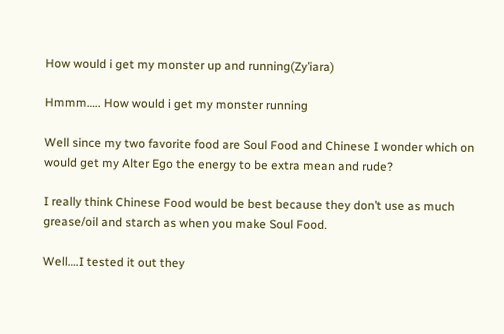How would i get my monster up and running(Zy’iara)

Hmmm….. How would i get my monster running

Well since my two favorite food are Soul Food and Chinese I wonder which on would get my Alter Ego the energy to be extra mean and rude?

I really think Chinese Food would be best because they don’t use as much grease/oil and starch as when you make Soul Food.

Well….I tested it out they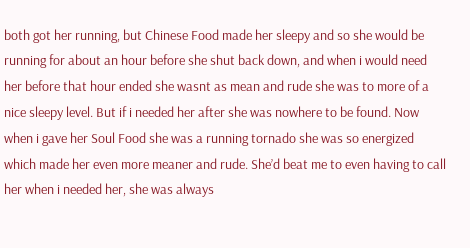both got her running, but Chinese Food made her sleepy and so she would be running for about an hour before she shut back down, and when i would need her before that hour ended she wasnt as mean and rude she was to more of a nice sleepy level. But if i needed her after she was nowhere to be found. Now when i gave her Soul Food she was a running tornado she was so energized which made her even more meaner and rude. She’d beat me to even having to call her when i needed her, she was always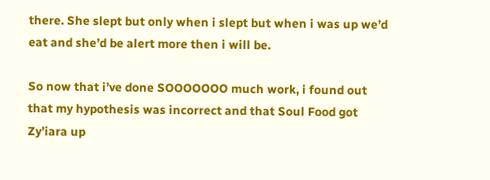there. She slept but only when i slept but when i was up we’d eat and she’d be alert more then i will be.

So now that i’ve done SOOOOOOO much work, i found out that my hypothesis was incorrect and that Soul Food got Zy’iara up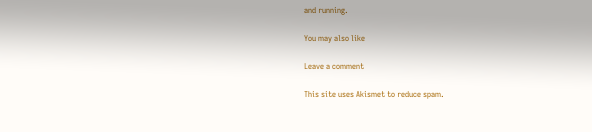and running.

You may also like

Leave a comment

This site uses Akismet to reduce spam.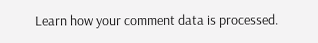Learn how your comment data is processed.